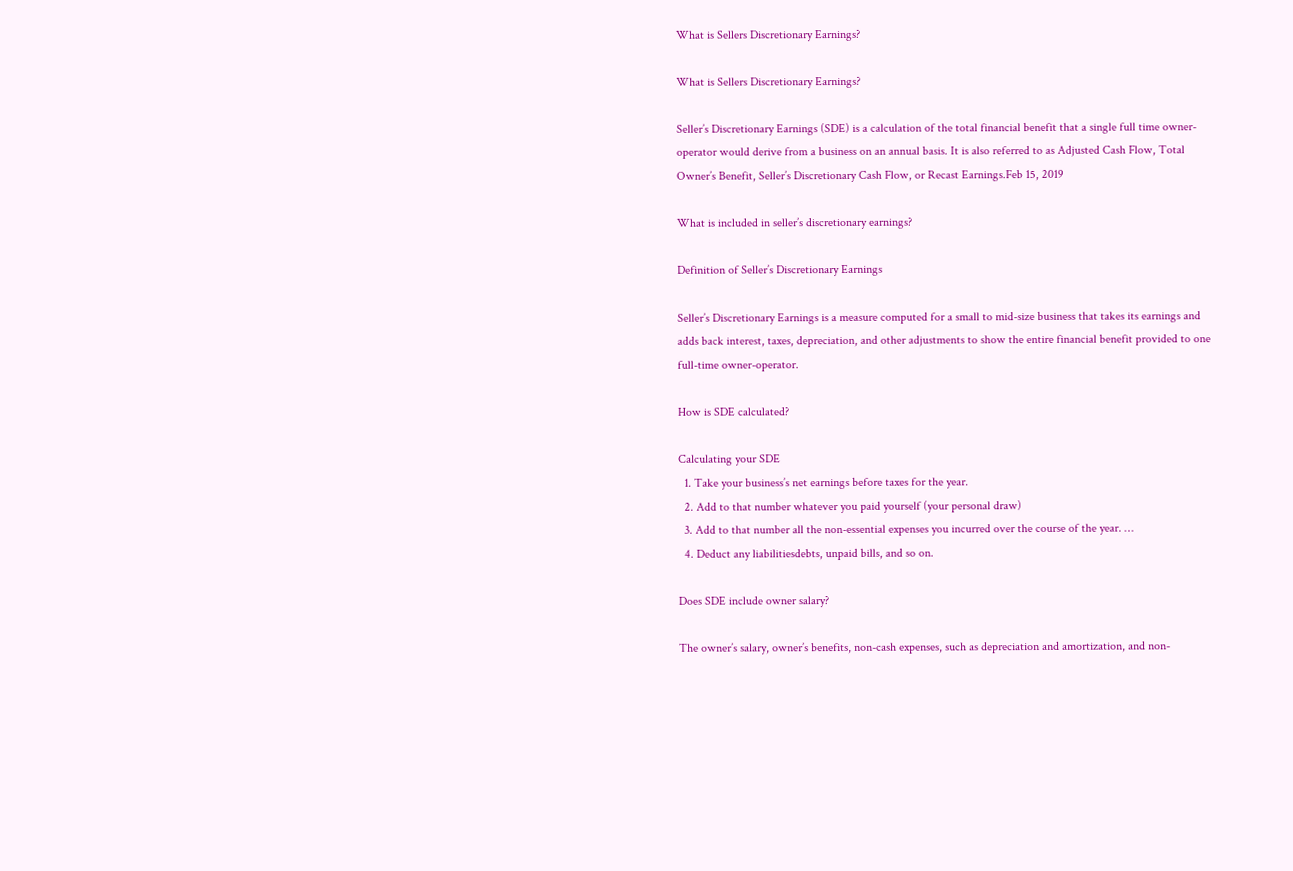What is Sellers Discretionary Earnings?

What is Sellers Discretionary Earnings?

Seller’s Discretionary Earnings (SDE) is a calculation of the total financial benefit that a single full time owner-operator would derive from a business on an annual basis. It is also referred to as Adjusted Cash Flow, Total Owner’s Benefit, Seller’s Discretionary Cash Flow, or Recast Earnings.Feb 15, 2019

What is included in seller’s discretionary earnings?

Definition of Seller’s Discretionary Earnings

Seller’s Discretionary Earnings is a measure computed for a small to mid-size business that takes its earnings and adds back interest, taxes, depreciation, and other adjustments to show the entire financial benefit provided to one full-time owner-operator.

How is SDE calculated?

Calculating your SDE
  1. Take your business’s net earnings before taxes for the year.
  2. Add to that number whatever you paid yourself (your personal draw)
  3. Add to that number all the non-essential expenses you incurred over the course of the year. …
  4. Deduct any liabilitiesdebts, unpaid bills, and so on.

Does SDE include owner salary?

The owner’s salary, owner’s benefits, non-cash expenses, such as depreciation and amortization, and non-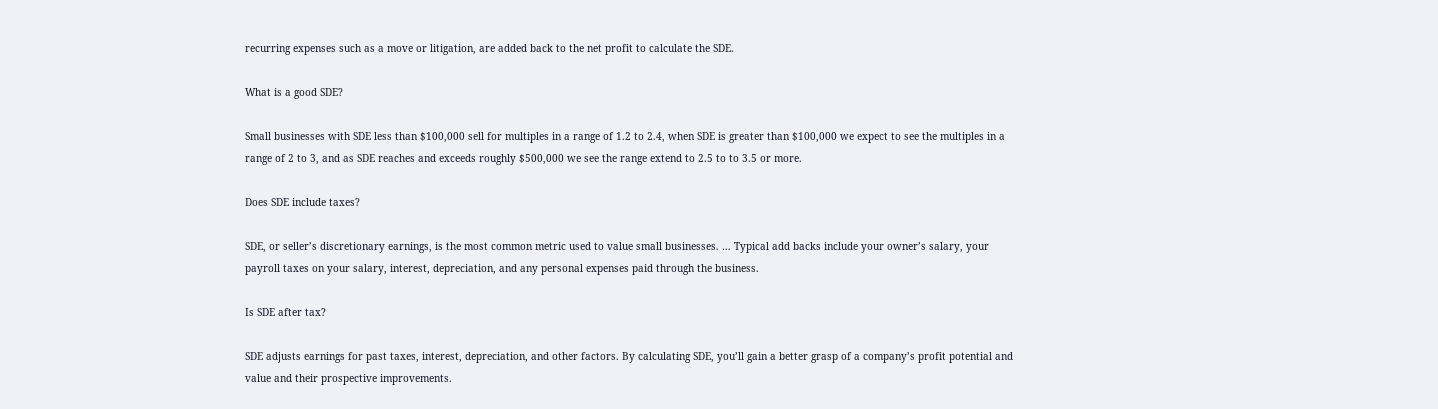recurring expenses such as a move or litigation, are added back to the net profit to calculate the SDE.

What is a good SDE?

Small businesses with SDE less than $100,000 sell for multiples in a range of 1.2 to 2.4, when SDE is greater than $100,000 we expect to see the multiples in a range of 2 to 3, and as SDE reaches and exceeds roughly $500,000 we see the range extend to 2.5 to to 3.5 or more.

Does SDE include taxes?

SDE, or seller’s discretionary earnings, is the most common metric used to value small businesses. … Typical add backs include your owner’s salary, your payroll taxes on your salary, interest, depreciation, and any personal expenses paid through the business.

Is SDE after tax?

SDE adjusts earnings for past taxes, interest, depreciation, and other factors. By calculating SDE, you’ll gain a better grasp of a company’s profit potential and value and their prospective improvements.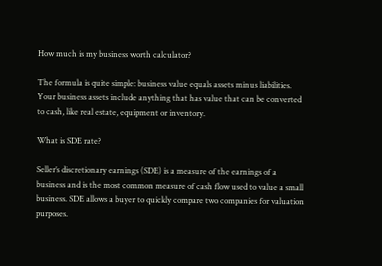How much is my business worth calculator?

The formula is quite simple: business value equals assets minus liabilities. Your business assets include anything that has value that can be converted to cash, like real estate, equipment or inventory.

What is SDE rate?

Seller’s discretionary earnings (SDE) is a measure of the earnings of a business and is the most common measure of cash flow used to value a small business. SDE allows a buyer to quickly compare two companies for valuation purposes.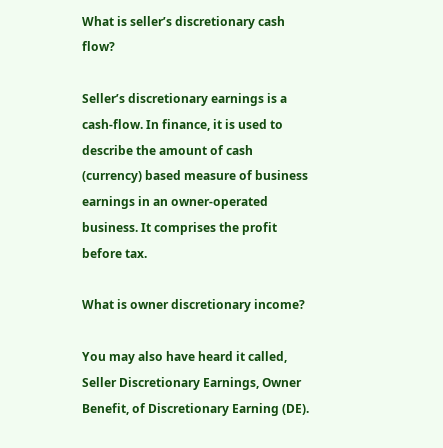What is seller’s discretionary cash flow?

Seller’s discretionary earnings is a cash-flow. In finance, it is used to describe the amount of cash (currency) based measure of business earnings in an owner-operated business. It comprises the profit before tax.

What is owner discretionary income?

You may also have heard it called, Seller Discretionary Earnings, Owner Benefit, of Discretionary Earning (DE).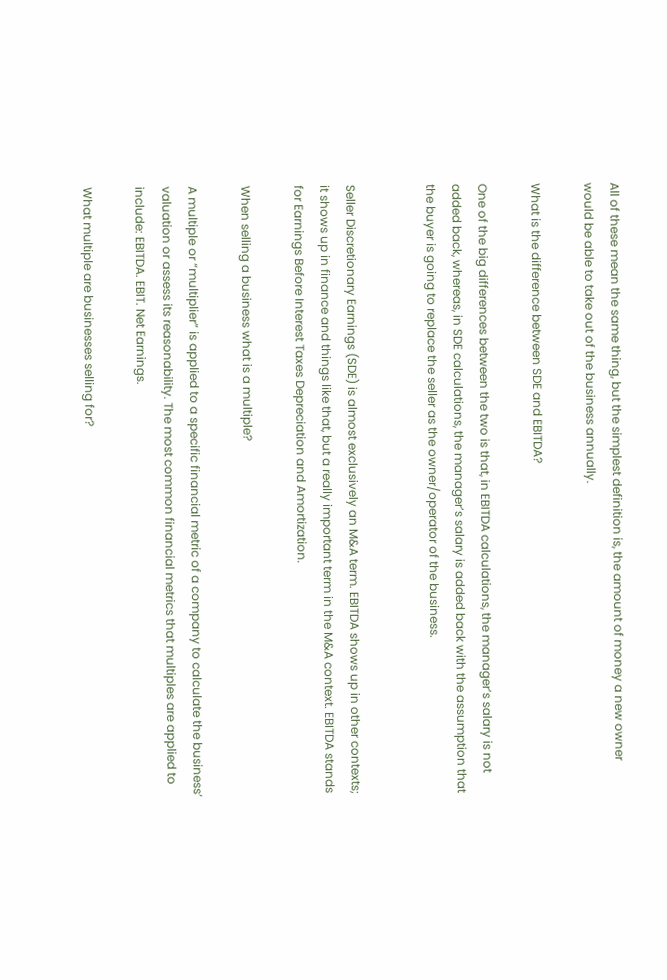All of these mean the same thing, but the simplest definition is, the amount of money a new owner would be able to take out of the business annually.

What is the difference between SDE and EBITDA?

One of the big differences between the two is that, in EBITDA calculations, the manager’s salary is not added back, whereas, in SDE calculations, the manager’s salary is added back with the assumption that the buyer is going to replace the seller as the owner/operator of the business.


Seller Discretionary Earnings (SDE) is almost exclusively an M&A term. EBITDA shows up in other contexts; it shows up in finance and things like that, but a really important term in the M&A context. EBITDA stands for Earnings Before Interest Taxes Depreciation and Amortization.

When selling a business what is a multiple?

A multiple or “multiplier” is applied to a specific financial metric of a company to calculate the business’ valuation or assess its reasonability. The most common financial metrics that multiples are applied to include: EBITDA. EBIT. Net Earnings.

What multiple are businesses selling for?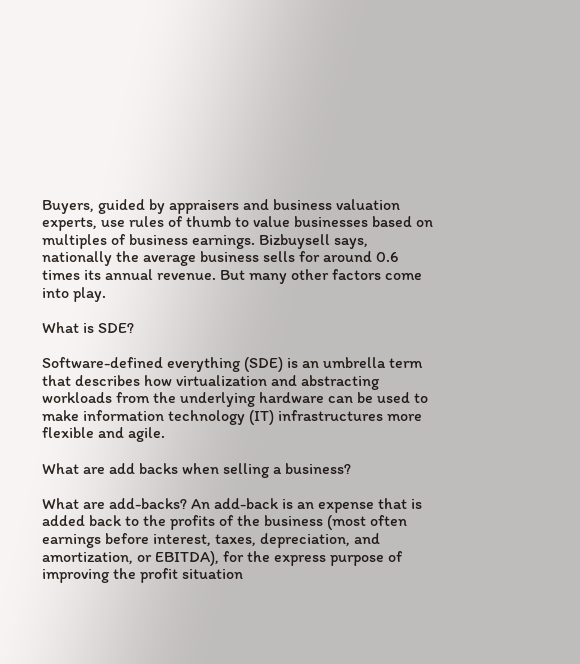Buyers, guided by appraisers and business valuation experts, use rules of thumb to value businesses based on multiples of business earnings. Bizbuysell says, nationally the average business sells for around 0.6 times its annual revenue. But many other factors come into play.

What is SDE?

Software-defined everything (SDE) is an umbrella term that describes how virtualization and abstracting workloads from the underlying hardware can be used to make information technology (IT) infrastructures more flexible and agile.

What are add backs when selling a business?

What are add-backs? An add-back is an expense that is added back to the profits of the business (most often earnings before interest, taxes, depreciation, and amortization, or EBITDA), for the express purpose of improving the profit situation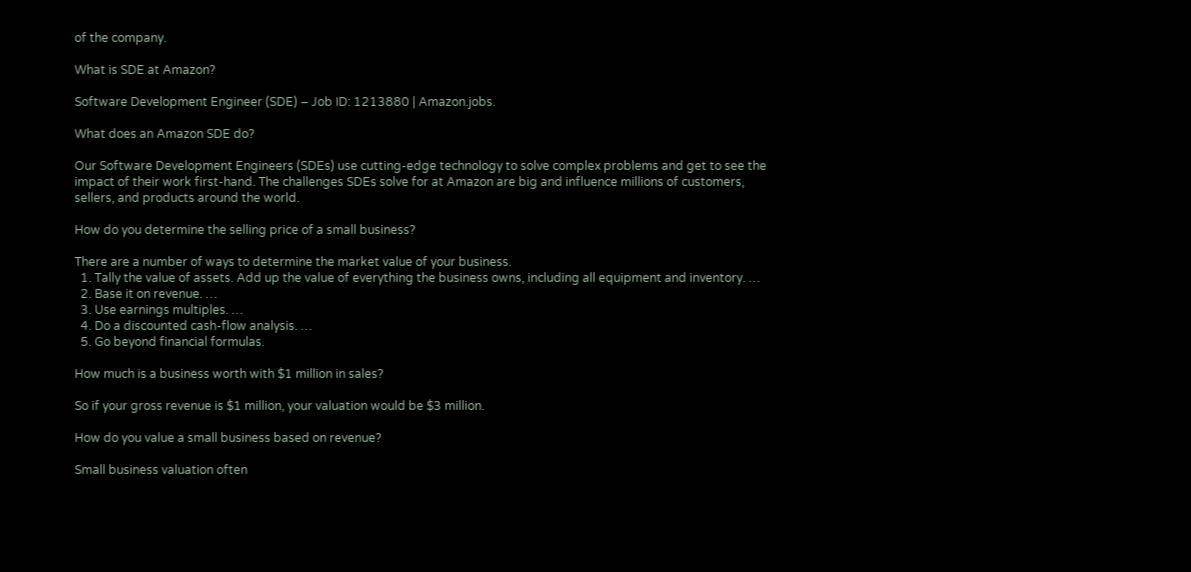of the company.

What is SDE at Amazon?

Software Development Engineer (SDE) – Job ID: 1213880 | Amazon.jobs.

What does an Amazon SDE do?

Our Software Development Engineers (SDEs) use cutting-edge technology to solve complex problems and get to see the impact of their work first-hand. The challenges SDEs solve for at Amazon are big and influence millions of customers, sellers, and products around the world.

How do you determine the selling price of a small business?

There are a number of ways to determine the market value of your business.
  1. Tally the value of assets. Add up the value of everything the business owns, including all equipment and inventory. …
  2. Base it on revenue. …
  3. Use earnings multiples. …
  4. Do a discounted cash-flow analysis. …
  5. Go beyond financial formulas.

How much is a business worth with $1 million in sales?

So if your gross revenue is $1 million, your valuation would be $3 million.

How do you value a small business based on revenue?

Small business valuation often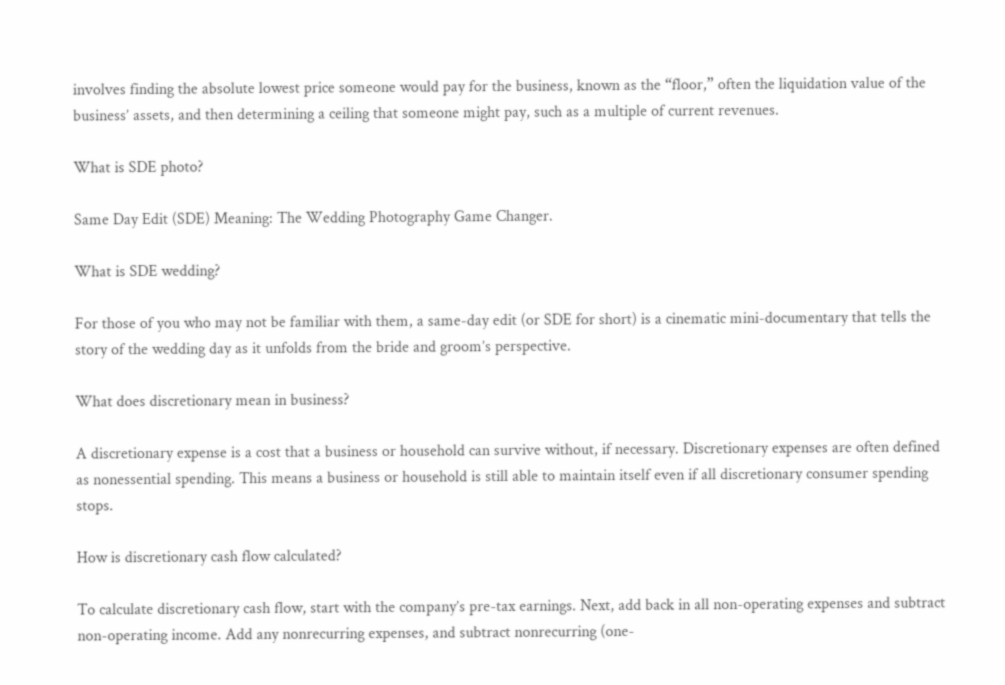involves finding the absolute lowest price someone would pay for the business, known as the “floor,” often the liquidation value of the business’ assets, and then determining a ceiling that someone might pay, such as a multiple of current revenues.

What is SDE photo?

Same Day Edit (SDE) Meaning: The Wedding Photography Game Changer.

What is SDE wedding?

For those of you who may not be familiar with them, a same-day edit (or SDE for short) is a cinematic mini-documentary that tells the story of the wedding day as it unfolds from the bride and groom’s perspective.

What does discretionary mean in business?

A discretionary expense is a cost that a business or household can survive without, if necessary. Discretionary expenses are often defined as nonessential spending. This means a business or household is still able to maintain itself even if all discretionary consumer spending stops.

How is discretionary cash flow calculated?

To calculate discretionary cash flow, start with the company’s pre-tax earnings. Next, add back in all non-operating expenses and subtract non-operating income. Add any nonrecurring expenses, and subtract nonrecurring (one-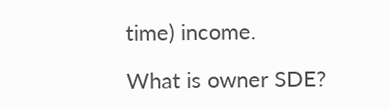time) income.

What is owner SDE?